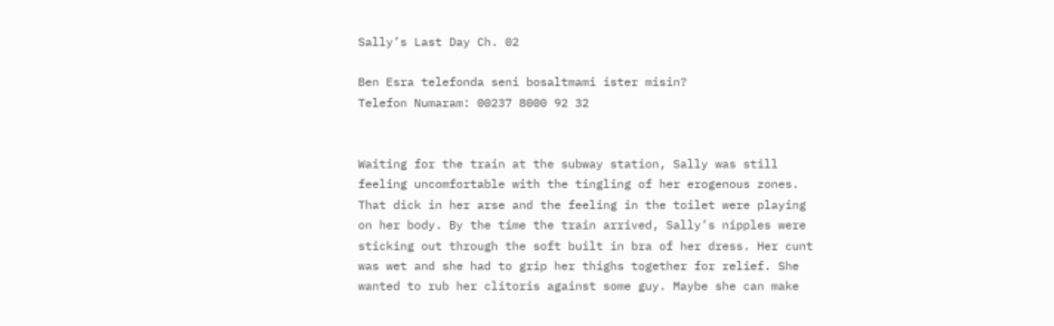Sally’s Last Day Ch. 02

Ben Esra telefonda seni bosaltmami ister misin?
Telefon Numaram: 00237 8000 92 32


Waiting for the train at the subway station, Sally was still feeling uncomfortable with the tingling of her erogenous zones. That dick in her arse and the feeling in the toilet were playing on her body. By the time the train arrived, Sally’s nipples were sticking out through the soft built in bra of her dress. Her cunt was wet and she had to grip her thighs together for relief. She wanted to rub her clitoris against some guy. Maybe she can make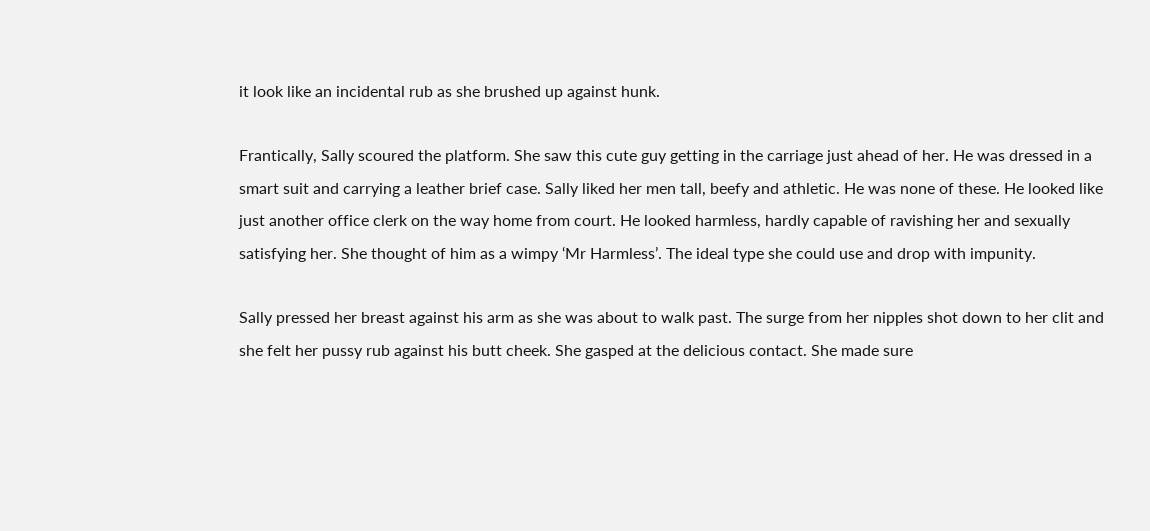it look like an incidental rub as she brushed up against hunk.

Frantically, Sally scoured the platform. She saw this cute guy getting in the carriage just ahead of her. He was dressed in a smart suit and carrying a leather brief case. Sally liked her men tall, beefy and athletic. He was none of these. He looked like just another office clerk on the way home from court. He looked harmless, hardly capable of ravishing her and sexually satisfying her. She thought of him as a wimpy ‘Mr Harmless’. The ideal type she could use and drop with impunity.

Sally pressed her breast against his arm as she was about to walk past. The surge from her nipples shot down to her clit and she felt her pussy rub against his butt cheek. She gasped at the delicious contact. She made sure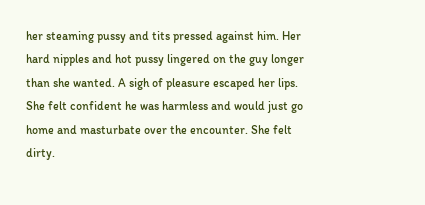her steaming pussy and tits pressed against him. Her hard nipples and hot pussy lingered on the guy longer than she wanted. A sigh of pleasure escaped her lips. She felt confident he was harmless and would just go home and masturbate over the encounter. She felt dirty.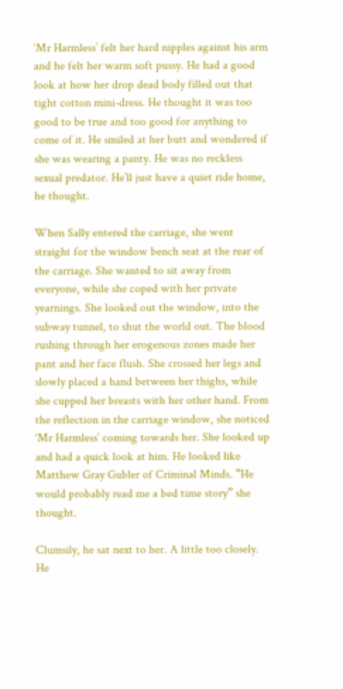‘Mr Harmless’ felt her hard nipples against his arm and he felt her warm soft pussy. He had a good look at how her drop dead body filled out that tight cotton mini-dress. He thought it was too good to be true and too good for anything to come of it. He smiled at her butt and wondered if she was wearing a panty. He was no reckless sexual predator. He’ll just have a quiet ride home, he thought.

When Sally entered the carriage, she went straight for the window bench seat at the rear of the carriage. She wanted to sit away from everyone, while she coped with her private yearnings. She looked out the window, into the subway tunnel, to shut the world out. The blood rushing through her erogenous zones made her pant and her face flush. She crossed her legs and slowly placed a hand between her thighs, while she cupped her breasts with her other hand. From the reflection in the carriage window, she noticed ‘Mr Harmless’ coming towards her. She looked up and had a quick look at him. He looked like Matthew Gray Gubler of Criminal Minds. “He would probably read me a bed time story” she thought.

Clumsily, he sat next to her. A little too closely. He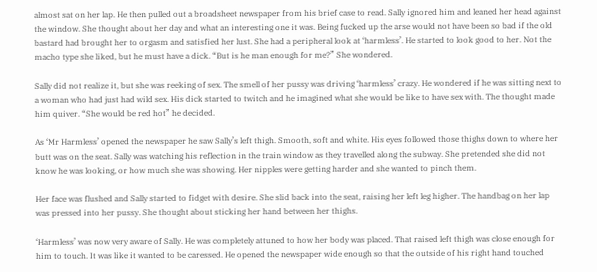almost sat on her lap. He then pulled out a broadsheet newspaper from his brief case to read. Sally ignored him and leaned her head against the window. She thought about her day and what an interesting one it was. Being fucked up the arse would not have been so bad if the old bastard had brought her to orgasm and satisfied her lust. She had a peripheral look at ‘harmless’. He started to look good to her. Not the macho type she liked, but he must have a dick. “But is he man enough for me?” She wondered.

Sally did not realize it, but she was reeking of sex. The smell of her pussy was driving ‘harmless’ crazy. He wondered if he was sitting next to a woman who had just had wild sex. His dick started to twitch and he imagined what she would be like to have sex with. The thought made him quiver. “She would be red hot” he decided.

As ‘Mr Harmless’ opened the newspaper he saw Sally’s left thigh. Smooth, soft and white. His eyes followed those thighs down to where her butt was on the seat. Sally was watching his reflection in the train window as they travelled along the subway. She pretended she did not know he was looking, or how much she was showing. Her nipples were getting harder and she wanted to pinch them.

Her face was flushed and Sally started to fidget with desire. She slid back into the seat, raising her left leg higher. The handbag on her lap was pressed into her pussy. She thought about sticking her hand between her thighs.

‘Harmless’ was now very aware of Sally. He was completely attuned to how her body was placed. That raised left thigh was close enough for him to touch. It was like it wanted to be caressed. He opened the newspaper wide enough so that the outside of his right hand touched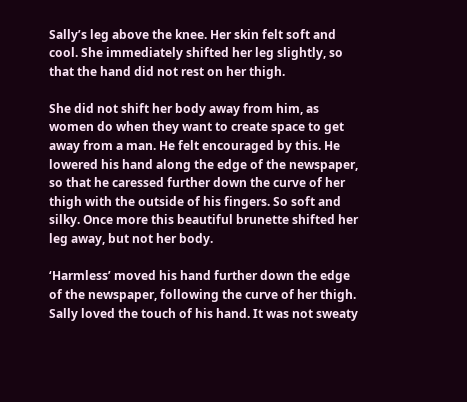Sally’s leg above the knee. Her skin felt soft and cool. She immediately shifted her leg slightly, so that the hand did not rest on her thigh.

She did not shift her body away from him, as women do when they want to create space to get away from a man. He felt encouraged by this. He lowered his hand along the edge of the newspaper, so that he caressed further down the curve of her thigh with the outside of his fingers. So soft and silky. Once more this beautiful brunette shifted her leg away, but not her body.

‘Harmless’ moved his hand further down the edge of the newspaper, following the curve of her thigh. Sally loved the touch of his hand. It was not sweaty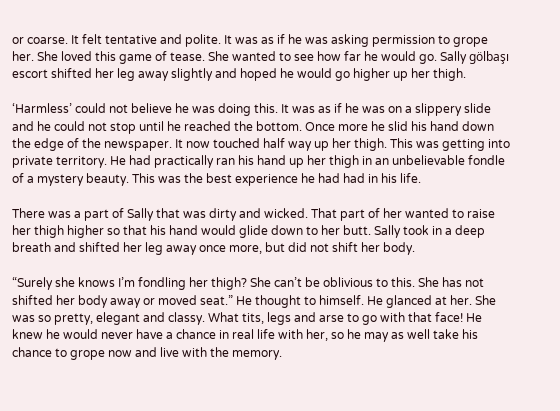or coarse. It felt tentative and polite. It was as if he was asking permission to grope her. She loved this game of tease. She wanted to see how far he would go. Sally gölbaşı escort shifted her leg away slightly and hoped he would go higher up her thigh.

‘Harmless’ could not believe he was doing this. It was as if he was on a slippery slide and he could not stop until he reached the bottom. Once more he slid his hand down the edge of the newspaper. It now touched half way up her thigh. This was getting into private territory. He had practically ran his hand up her thigh in an unbelievable fondle of a mystery beauty. This was the best experience he had had in his life.

There was a part of Sally that was dirty and wicked. That part of her wanted to raise her thigh higher so that his hand would glide down to her butt. Sally took in a deep breath and shifted her leg away once more, but did not shift her body.

“Surely she knows I’m fondling her thigh? She can’t be oblivious to this. She has not shifted her body away or moved seat.” He thought to himself. He glanced at her. She was so pretty, elegant and classy. What tits, legs and arse to go with that face! He knew he would never have a chance in real life with her, so he may as well take his chance to grope now and live with the memory.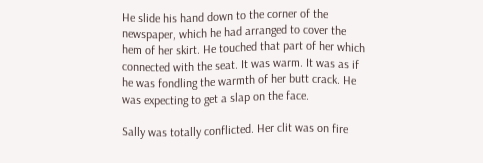He slide his hand down to the corner of the newspaper, which he had arranged to cover the hem of her skirt. He touched that part of her which connected with the seat. It was warm. It was as if he was fondling the warmth of her butt crack. He was expecting to get a slap on the face.

Sally was totally conflicted. Her clit was on fire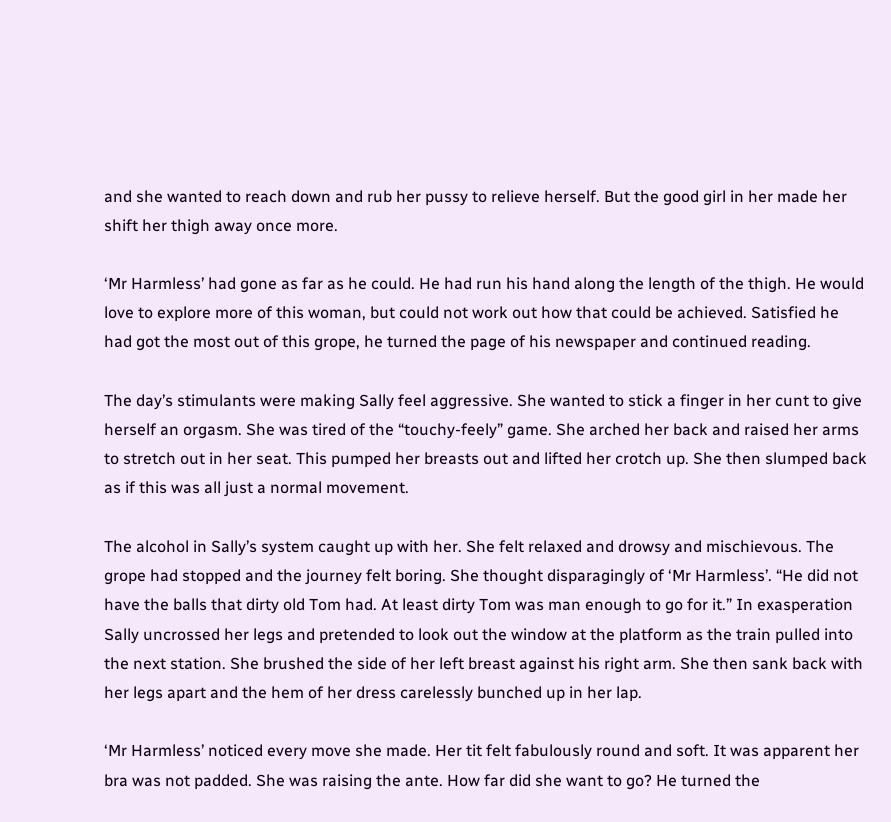and she wanted to reach down and rub her pussy to relieve herself. But the good girl in her made her shift her thigh away once more.

‘Mr Harmless’ had gone as far as he could. He had run his hand along the length of the thigh. He would love to explore more of this woman, but could not work out how that could be achieved. Satisfied he had got the most out of this grope, he turned the page of his newspaper and continued reading.

The day’s stimulants were making Sally feel aggressive. She wanted to stick a finger in her cunt to give herself an orgasm. She was tired of the “touchy-feely” game. She arched her back and raised her arms to stretch out in her seat. This pumped her breasts out and lifted her crotch up. She then slumped back as if this was all just a normal movement.

The alcohol in Sally’s system caught up with her. She felt relaxed and drowsy and mischievous. The grope had stopped and the journey felt boring. She thought disparagingly of ‘Mr Harmless’. “He did not have the balls that dirty old Tom had. At least dirty Tom was man enough to go for it.” In exasperation Sally uncrossed her legs and pretended to look out the window at the platform as the train pulled into the next station. She brushed the side of her left breast against his right arm. She then sank back with her legs apart and the hem of her dress carelessly bunched up in her lap.

‘Mr Harmless’ noticed every move she made. Her tit felt fabulously round and soft. It was apparent her bra was not padded. She was raising the ante. How far did she want to go? He turned the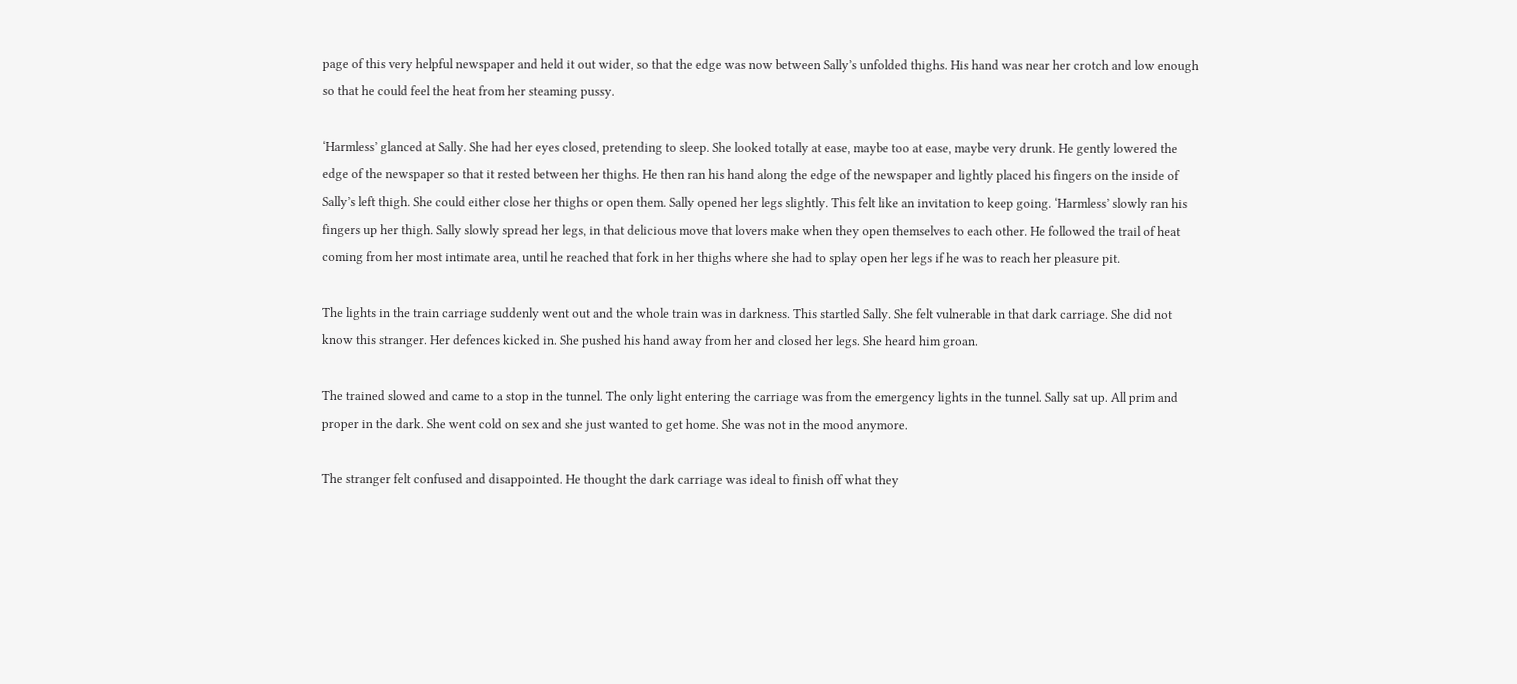page of this very helpful newspaper and held it out wider, so that the edge was now between Sally’s unfolded thighs. His hand was near her crotch and low enough so that he could feel the heat from her steaming pussy.

‘Harmless’ glanced at Sally. She had her eyes closed, pretending to sleep. She looked totally at ease, maybe too at ease, maybe very drunk. He gently lowered the edge of the newspaper so that it rested between her thighs. He then ran his hand along the edge of the newspaper and lightly placed his fingers on the inside of Sally’s left thigh. She could either close her thighs or open them. Sally opened her legs slightly. This felt like an invitation to keep going. ‘Harmless’ slowly ran his fingers up her thigh. Sally slowly spread her legs, in that delicious move that lovers make when they open themselves to each other. He followed the trail of heat coming from her most intimate area, until he reached that fork in her thighs where she had to splay open her legs if he was to reach her pleasure pit.

The lights in the train carriage suddenly went out and the whole train was in darkness. This startled Sally. She felt vulnerable in that dark carriage. She did not know this stranger. Her defences kicked in. She pushed his hand away from her and closed her legs. She heard him groan.

The trained slowed and came to a stop in the tunnel. The only light entering the carriage was from the emergency lights in the tunnel. Sally sat up. All prim and proper in the dark. She went cold on sex and she just wanted to get home. She was not in the mood anymore.

The stranger felt confused and disappointed. He thought the dark carriage was ideal to finish off what they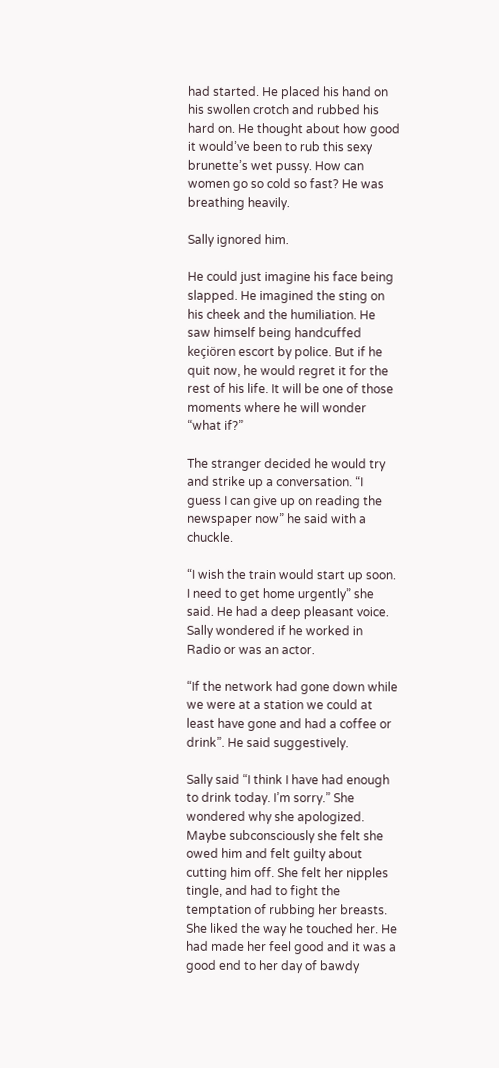had started. He placed his hand on his swollen crotch and rubbed his hard on. He thought about how good it would’ve been to rub this sexy brunette’s wet pussy. How can women go so cold so fast? He was breathing heavily.

Sally ignored him.

He could just imagine his face being slapped. He imagined the sting on his cheek and the humiliation. He saw himself being handcuffed keçiören escort by police. But if he quit now, he would regret it for the rest of his life. It will be one of those moments where he will wonder “what if?”

The stranger decided he would try and strike up a conversation. “I guess I can give up on reading the newspaper now” he said with a chuckle.

“I wish the train would start up soon. I need to get home urgently” she said. He had a deep pleasant voice. Sally wondered if he worked in Radio or was an actor.

“If the network had gone down while we were at a station we could at least have gone and had a coffee or drink”. He said suggestively.

Sally said “I think I have had enough to drink today. I’m sorry.” She wondered why she apologized. Maybe subconsciously she felt she owed him and felt guilty about cutting him off. She felt her nipples tingle, and had to fight the temptation of rubbing her breasts. She liked the way he touched her. He had made her feel good and it was a good end to her day of bawdy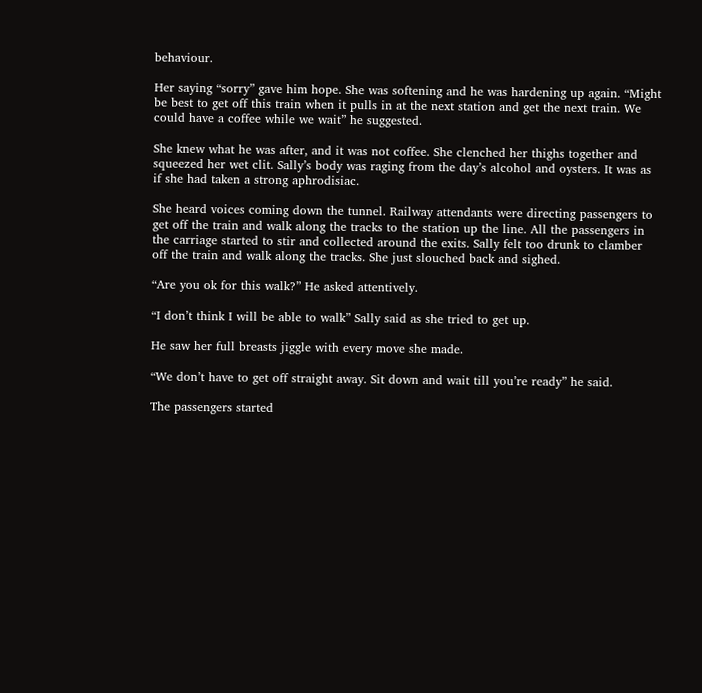behaviour.

Her saying “sorry” gave him hope. She was softening and he was hardening up again. “Might be best to get off this train when it pulls in at the next station and get the next train. We could have a coffee while we wait” he suggested.

She knew what he was after, and it was not coffee. She clenched her thighs together and squeezed her wet clit. Sally’s body was raging from the day’s alcohol and oysters. It was as if she had taken a strong aphrodisiac.

She heard voices coming down the tunnel. Railway attendants were directing passengers to get off the train and walk along the tracks to the station up the line. All the passengers in the carriage started to stir and collected around the exits. Sally felt too drunk to clamber off the train and walk along the tracks. She just slouched back and sighed.

“Are you ok for this walk?” He asked attentively.

“I don’t think I will be able to walk” Sally said as she tried to get up.

He saw her full breasts jiggle with every move she made.

“We don’t have to get off straight away. Sit down and wait till you’re ready” he said.

The passengers started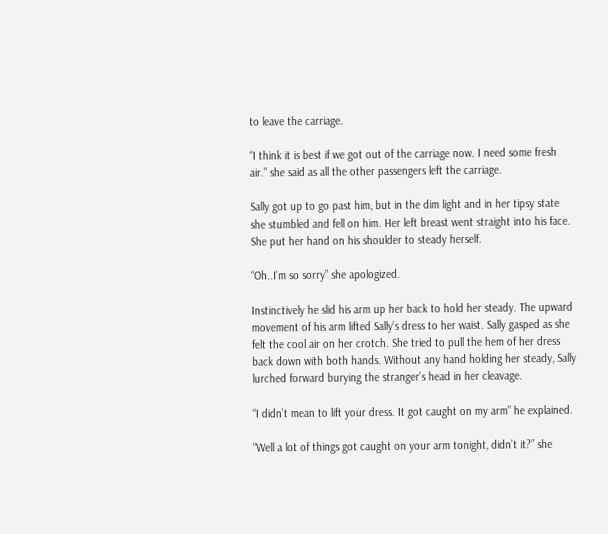to leave the carriage.

“I think it is best if we got out of the carriage now. I need some fresh air.” she said as all the other passengers left the carriage.

Sally got up to go past him, but in the dim light and in her tipsy state she stumbled and fell on him. Her left breast went straight into his face. She put her hand on his shoulder to steady herself.

“Oh..I’m so sorry” she apologized.

Instinctively he slid his arm up her back to hold her steady. The upward movement of his arm lifted Sally’s dress to her waist. Sally gasped as she felt the cool air on her crotch. She tried to pull the hem of her dress back down with both hands. Without any hand holding her steady, Sally lurched forward burying the stranger’s head in her cleavage.

“I didn’t mean to lift your dress. It got caught on my arm” he explained.

“Well a lot of things got caught on your arm tonight, didn’t it?” she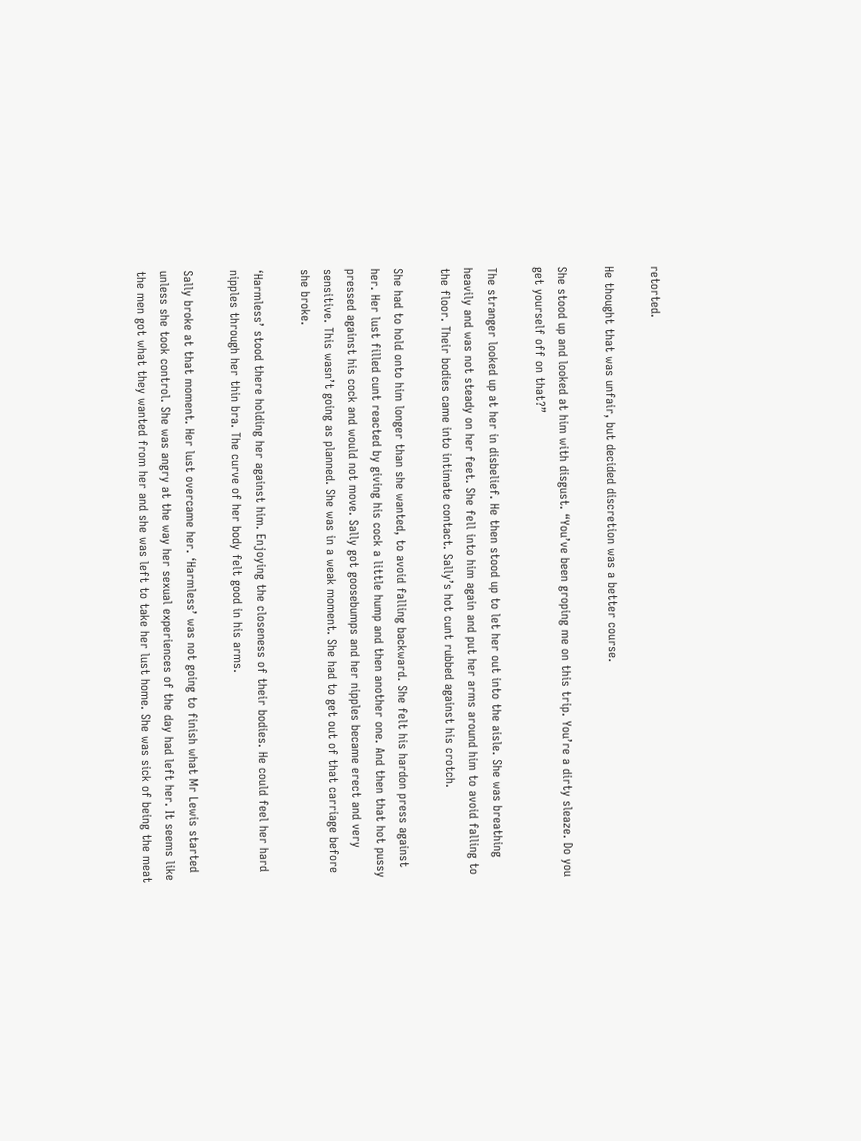retorted.

He thought that was unfair, but decided discretion was a better course.

She stood up and looked at him with disgust. “You’ve been groping me on this trip. You’re a dirty sleaze. Do you get yourself off on that?”

The stranger looked up at her in disbelief. He then stood up to let her out into the aisle. She was breathing heavily and was not steady on her feet. She fell into him again and put her arms around him to avoid falling to the floor. Their bodies came into intimate contact. Sally’s hot cunt rubbed against his crotch.

She had to hold onto him longer than she wanted, to avoid falling backward. She felt his hardon press against her. Her lust filled cunt reacted by giving his cock a little hump and then another one. And then that hot pussy pressed against his cock and would not move. Sally got goosebumps and her nipples became erect and very sensitive. This wasn’t going as planned. She was in a weak moment. She had to get out of that carriage before she broke.

‘Harmless’ stood there holding her against him. Enjoying the closeness of their bodies. He could feel her hard nipples through her thin bra. The curve of her body felt good in his arms.

Sally broke at that moment. Her lust overcame her. ‘Harmless’ was not going to finish what Mr Lewis started unless she took control. She was angry at the way her sexual experiences of the day had left her. It seems like the men got what they wanted from her and she was left to take her lust home. She was sick of being the meat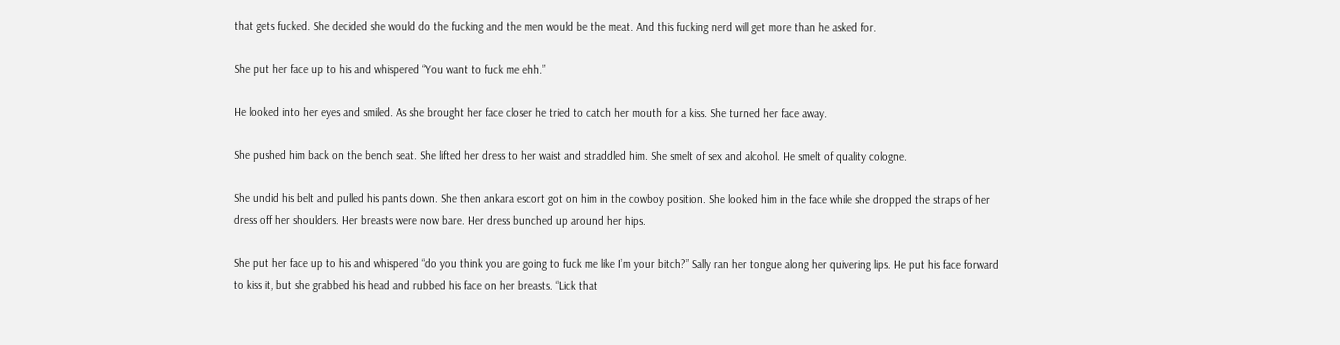that gets fucked. She decided she would do the fucking and the men would be the meat. And this fucking nerd will get more than he asked for.

She put her face up to his and whispered “You want to fuck me ehh.”

He looked into her eyes and smiled. As she brought her face closer he tried to catch her mouth for a kiss. She turned her face away.

She pushed him back on the bench seat. She lifted her dress to her waist and straddled him. She smelt of sex and alcohol. He smelt of quality cologne.

She undid his belt and pulled his pants down. She then ankara escort got on him in the cowboy position. She looked him in the face while she dropped the straps of her dress off her shoulders. Her breasts were now bare. Her dress bunched up around her hips.

She put her face up to his and whispered “do you think you are going to fuck me like I’m your bitch?” Sally ran her tongue along her quivering lips. He put his face forward to kiss it, but she grabbed his head and rubbed his face on her breasts. “Lick that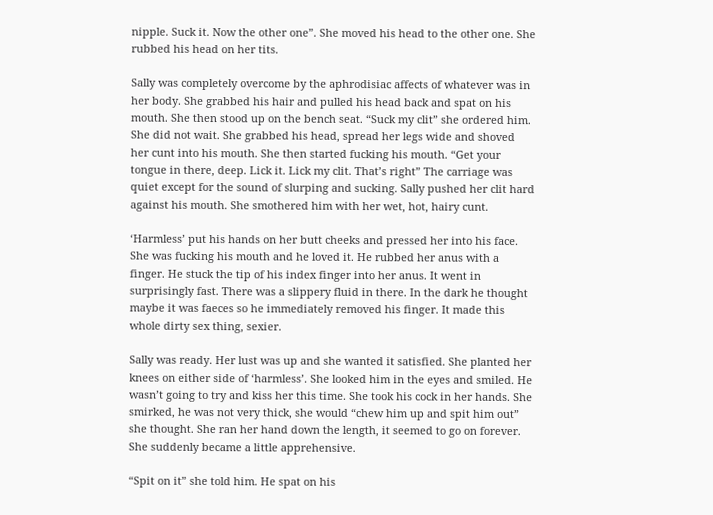nipple. Suck it. Now the other one”. She moved his head to the other one. She rubbed his head on her tits.

Sally was completely overcome by the aphrodisiac affects of whatever was in her body. She grabbed his hair and pulled his head back and spat on his mouth. She then stood up on the bench seat. “Suck my clit” she ordered him. She did not wait. She grabbed his head, spread her legs wide and shoved her cunt into his mouth. She then started fucking his mouth. “Get your tongue in there, deep. Lick it. Lick my clit. That’s right” The carriage was quiet except for the sound of slurping and sucking. Sally pushed her clit hard against his mouth. She smothered him with her wet, hot, hairy cunt.

‘Harmless’ put his hands on her butt cheeks and pressed her into his face. She was fucking his mouth and he loved it. He rubbed her anus with a finger. He stuck the tip of his index finger into her anus. It went in surprisingly fast. There was a slippery fluid in there. In the dark he thought maybe it was faeces so he immediately removed his finger. It made this whole dirty sex thing, sexier.

Sally was ready. Her lust was up and she wanted it satisfied. She planted her knees on either side of ‘harmless’. She looked him in the eyes and smiled. He wasn’t going to try and kiss her this time. She took his cock in her hands. She smirked, he was not very thick, she would “chew him up and spit him out” she thought. She ran her hand down the length, it seemed to go on forever. She suddenly became a little apprehensive.

“Spit on it” she told him. He spat on his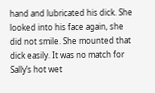hand and lubricated his dick. She looked into his face again, she did not smile. She mounted that dick easily. It was no match for Sally’s hot wet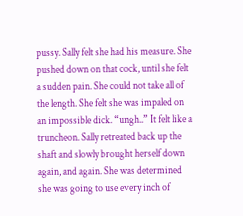pussy. Sally felt she had his measure. She pushed down on that cock, until she felt a sudden pain. She could not take all of the length. She felt she was impaled on an impossible dick. “ungh..” It felt like a truncheon. Sally retreated back up the shaft and slowly brought herself down again, and again. She was determined she was going to use every inch of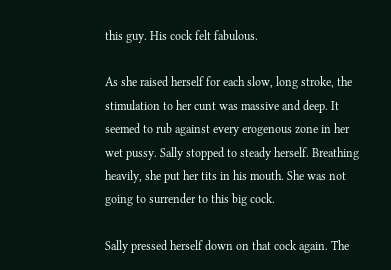this guy. His cock felt fabulous.

As she raised herself for each slow, long stroke, the stimulation to her cunt was massive and deep. It seemed to rub against every erogenous zone in her wet pussy. Sally stopped to steady herself. Breathing heavily, she put her tits in his mouth. She was not going to surrender to this big cock.

Sally pressed herself down on that cock again. The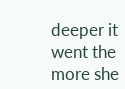deeper it went the more she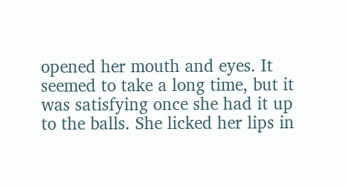opened her mouth and eyes. It seemed to take a long time, but it was satisfying once she had it up to the balls. She licked her lips in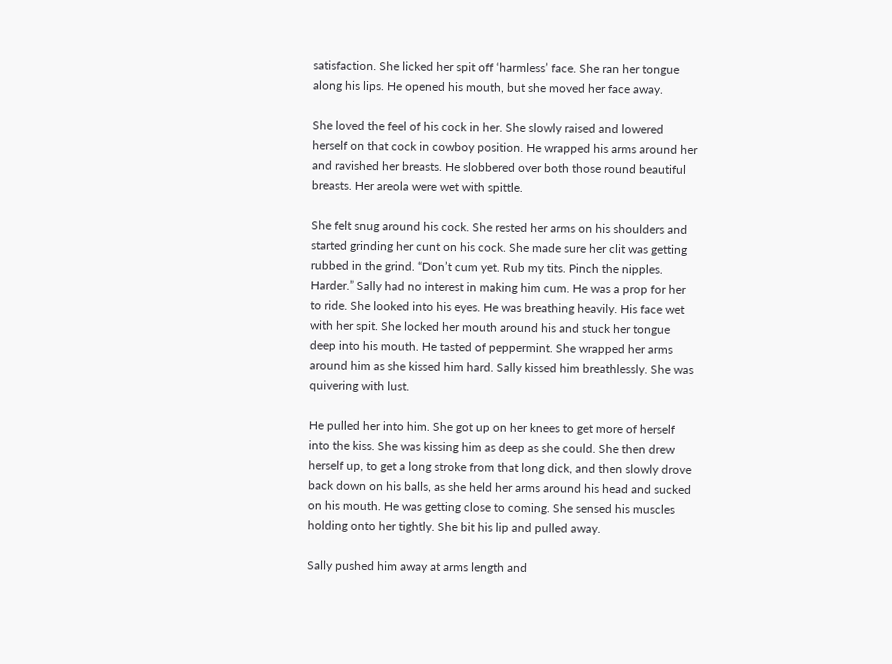satisfaction. She licked her spit off ‘harmless’ face. She ran her tongue along his lips. He opened his mouth, but she moved her face away.

She loved the feel of his cock in her. She slowly raised and lowered herself on that cock in cowboy position. He wrapped his arms around her and ravished her breasts. He slobbered over both those round beautiful breasts. Her areola were wet with spittle.

She felt snug around his cock. She rested her arms on his shoulders and started grinding her cunt on his cock. She made sure her clit was getting rubbed in the grind. “Don’t cum yet. Rub my tits. Pinch the nipples. Harder.” Sally had no interest in making him cum. He was a prop for her to ride. She looked into his eyes. He was breathing heavily. His face wet with her spit. She locked her mouth around his and stuck her tongue deep into his mouth. He tasted of peppermint. She wrapped her arms around him as she kissed him hard. Sally kissed him breathlessly. She was quivering with lust.

He pulled her into him. She got up on her knees to get more of herself into the kiss. She was kissing him as deep as she could. She then drew herself up, to get a long stroke from that long dick, and then slowly drove back down on his balls, as she held her arms around his head and sucked on his mouth. He was getting close to coming. She sensed his muscles holding onto her tightly. She bit his lip and pulled away.

Sally pushed him away at arms length and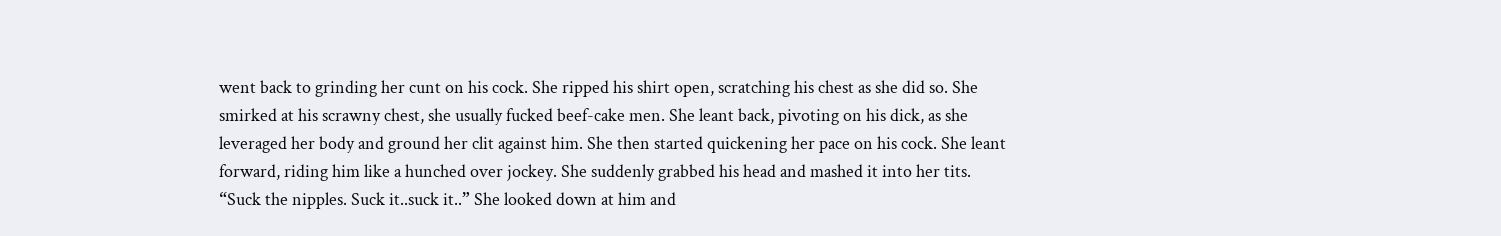went back to grinding her cunt on his cock. She ripped his shirt open, scratching his chest as she did so. She smirked at his scrawny chest, she usually fucked beef-cake men. She leant back, pivoting on his dick, as she leveraged her body and ground her clit against him. She then started quickening her pace on his cock. She leant forward, riding him like a hunched over jockey. She suddenly grabbed his head and mashed it into her tits. “Suck the nipples. Suck it..suck it..” She looked down at him and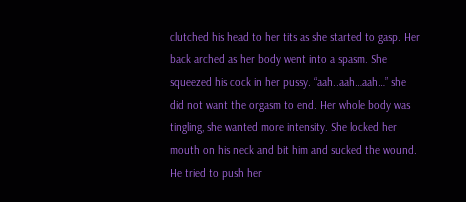clutched his head to her tits as she started to gasp. Her back arched as her body went into a spasm. She squeezed his cock in her pussy. “aah..aah…aah…” she did not want the orgasm to end. Her whole body was tingling, she wanted more intensity. She locked her mouth on his neck and bit him and sucked the wound. He tried to push her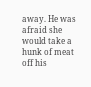away. He was afraid she would take a hunk of meat off his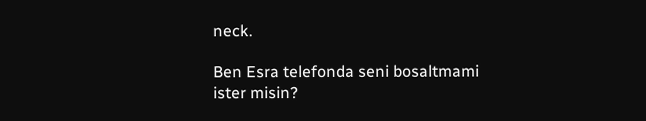neck.

Ben Esra telefonda seni bosaltmami ister misin?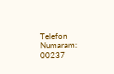Telefon Numaram: 00237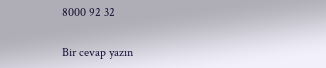8000 92 32

Bir cevap yazın